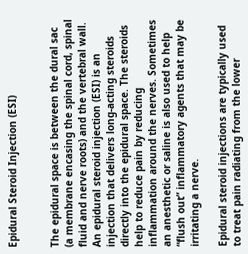Epidural Steroid Injection (ESI)


The epidural space is between the dural sac (a membrane encasing the spinal cord, spinal fluid and nerve roots) and the vertebral wall. An epidural steroid injection (ESI) is an injection that delivers long-acting steroids directly into the epidural space. The steroids help to reduce pain by reducing inflammation around the nerves. Sometimes an anesthetic or saline is also used to help “flush out” inflammatory agents that may be irritating a nerve.

Epidural steroid injections are typically used to treat pain radiating from the lower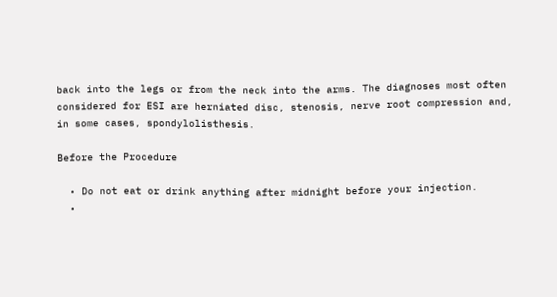back into the legs or from the neck into the arms. The diagnoses most often considered for ESI are herniated disc, stenosis, nerve root compression and, in some cases, spondylolisthesis.

Before the Procedure

  • Do not eat or drink anything after midnight before your injection.
  •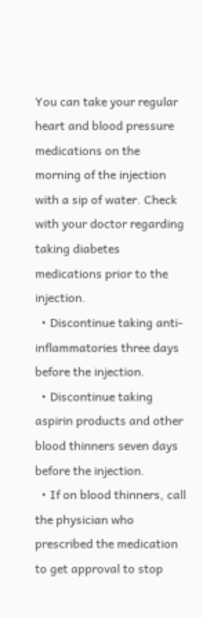You can take your regular heart and blood pressure medications on the morning of the injection with a sip of water. Check with your doctor regarding taking diabetes medications prior to the injection.
  • Discontinue taking anti-inflammatories three days before the injection.
  • Discontinue taking aspirin products and other blood thinners seven days before the injection.
  • If on blood thinners, call the physician who prescribed the medication to get approval to stop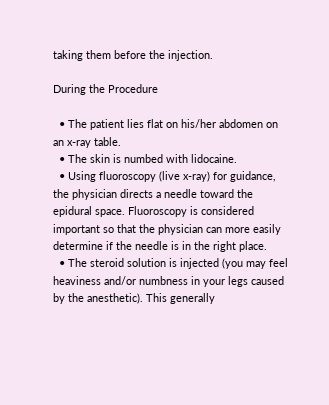taking them before the injection.

During the Procedure

  • The patient lies flat on his/her abdomen on an x-ray table.
  • The skin is numbed with lidocaine.
  • Using fluoroscopy (live x-ray) for guidance, the physician directs a needle toward the epidural space. Fluoroscopy is considered important so that the physician can more easily determine if the needle is in the right place.
  • The steroid solution is injected (you may feel heaviness and/or numbness in your legs caused by the anesthetic). This generally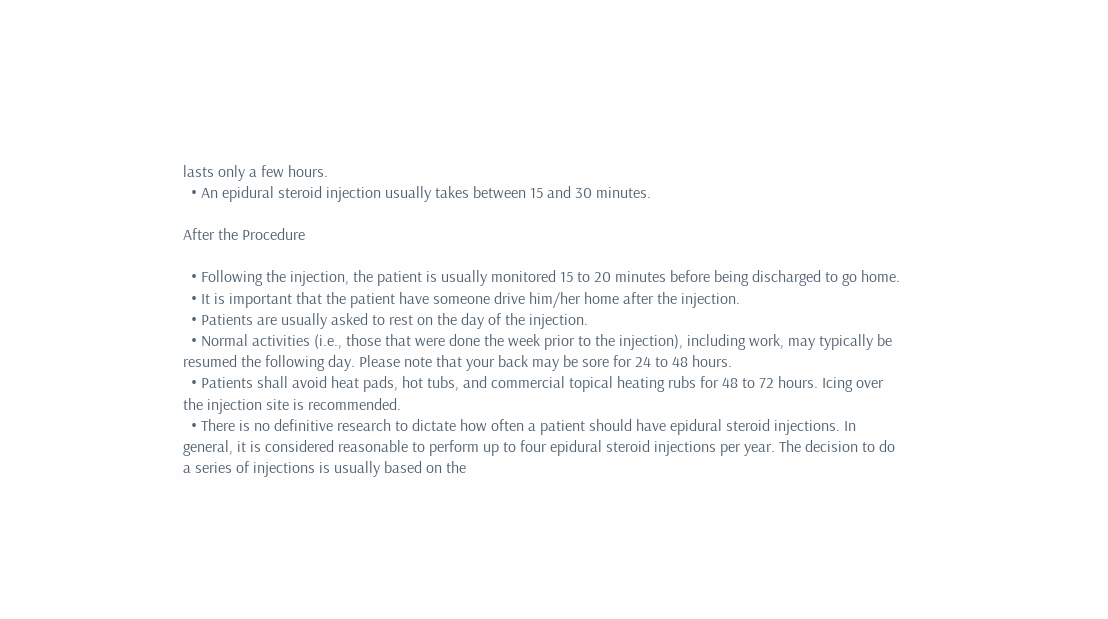lasts only a few hours.
  • An epidural steroid injection usually takes between 15 and 30 minutes.

After the Procedure

  • Following the injection, the patient is usually monitored 15 to 20 minutes before being discharged to go home.
  • It is important that the patient have someone drive him/her home after the injection.
  • Patients are usually asked to rest on the day of the injection.
  • Normal activities (i.e., those that were done the week prior to the injection), including work, may typically be resumed the following day. Please note that your back may be sore for 24 to 48 hours.
  • Patients shall avoid heat pads, hot tubs, and commercial topical heating rubs for 48 to 72 hours. Icing over the injection site is recommended.
  • There is no definitive research to dictate how often a patient should have epidural steroid injections. In general, it is considered reasonable to perform up to four epidural steroid injections per year. The decision to do a series of injections is usually based on the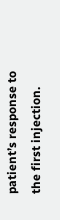patient’s response to the first injection.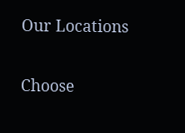Our Locations

Choose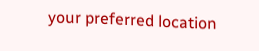your preferred location